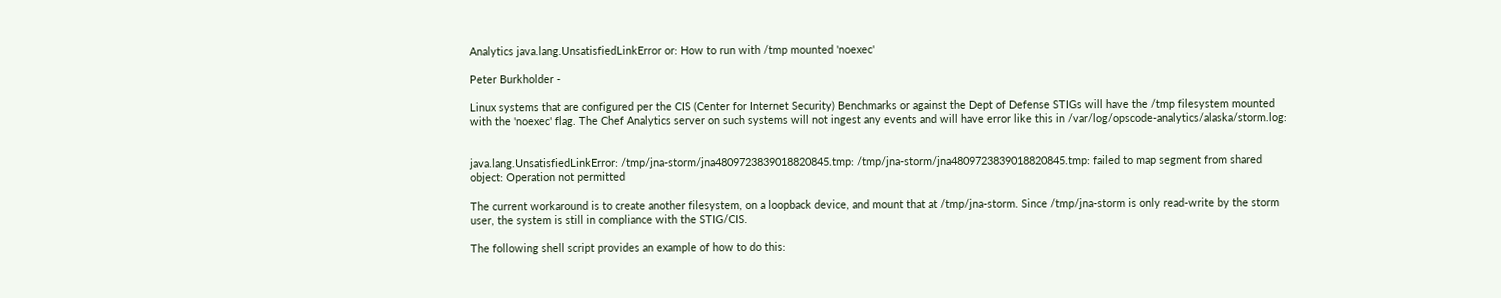Analytics java.lang.UnsatisfiedLinkError or: How to run with /tmp mounted 'noexec'

Peter Burkholder -

Linux systems that are configured per the CIS (Center for Internet Security) Benchmarks or against the Dept of Defense STIGs will have the /tmp filesystem mounted with the 'noexec' flag. The Chef Analytics server on such systems will not ingest any events and will have error like this in /var/log/opscode-analytics/alaska/storm.log:


java.lang.UnsatisfiedLinkError: /tmp/jna-storm/jna4809723839018820845.tmp: /tmp/jna-storm/jna4809723839018820845.tmp: failed to map segment from shared object: Operation not permitted

The current workaround is to create another filesystem, on a loopback device, and mount that at /tmp/jna-storm. Since /tmp/jna-storm is only read-write by the storm user, the system is still in compliance with the STIG/CIS.

The following shell script provides an example of how to do this: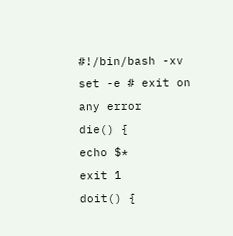#!/bin/bash -xv
set -e # exit on any error
die() {
echo $*
exit 1
doit() {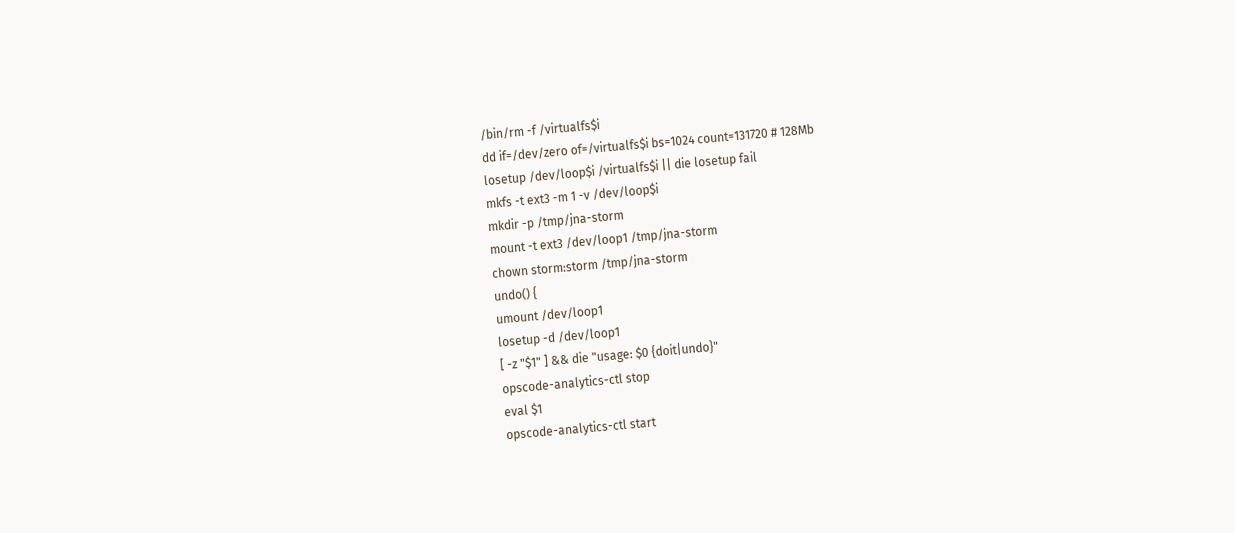/bin/rm -f /virtualfs$i
dd if=/dev/zero of=/virtualfs$i bs=1024 count=131720 # 128Mb
losetup /dev/loop$i /virtualfs$i || die losetup fail
mkfs -t ext3 -m 1 -v /dev/loop$i
mkdir -p /tmp/jna-storm
mount -t ext3 /dev/loop1 /tmp/jna-storm
chown storm:storm /tmp/jna-storm
undo() {
umount /dev/loop1
losetup -d /dev/loop1
[ -z "$1" ] && die "usage: $0 {doit|undo}"
opscode-analytics-ctl stop
eval $1
opscode-analytics-ctl start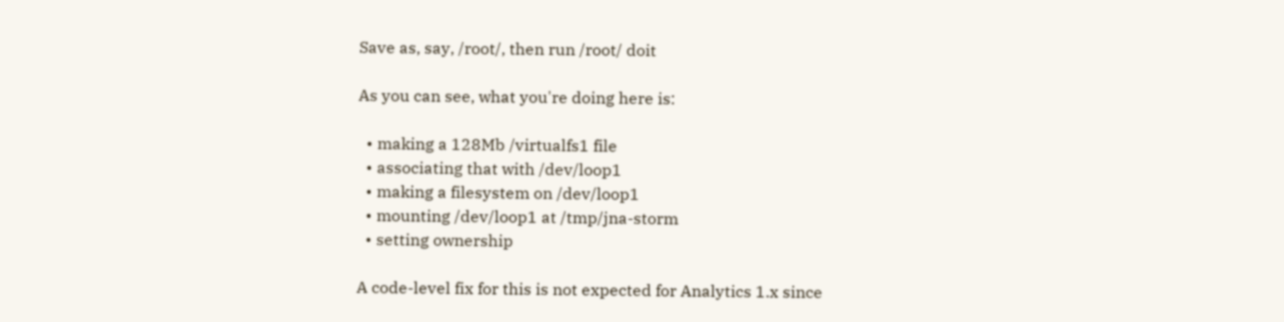Save as, say, /root/, then run /root/ doit

As you can see, what you're doing here is:

  • making a 128Mb /virtualfs1 file
  • associating that with /dev/loop1
  • making a filesystem on /dev/loop1
  • mounting /dev/loop1 at /tmp/jna-storm
  • setting ownership

A code-level fix for this is not expected for Analytics 1.x since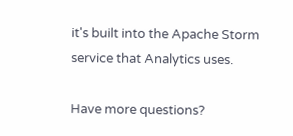it's built into the Apache Storm service that Analytics uses.

Have more questions?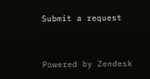Submit a request


Powered by Zendesk